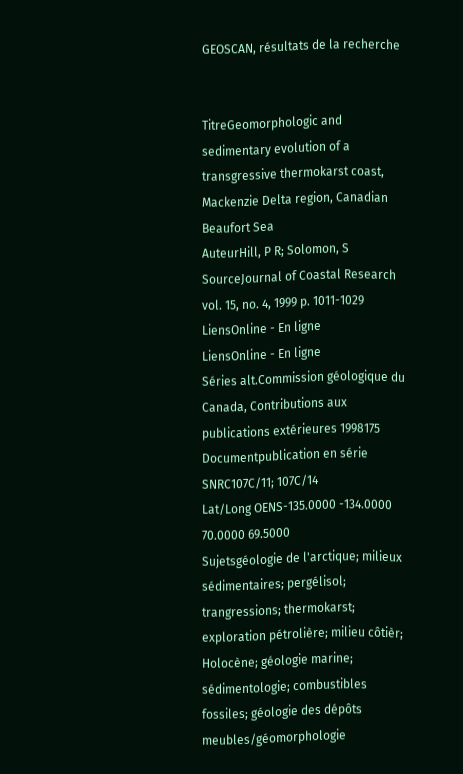GEOSCAN, résultats de la recherche


TitreGeomorphologic and sedimentary evolution of a transgressive thermokarst coast, Mackenzie Delta region, Canadian Beaufort Sea
AuteurHill, P R; Solomon, S
SourceJournal of Coastal Research vol. 15, no. 4, 1999 p. 1011-1029
LiensOnline - En ligne
LiensOnline - En ligne
Séries alt.Commission géologique du Canada, Contributions aux publications extérieures 1998175
Documentpublication en série
SNRC107C/11; 107C/14
Lat/Long OENS-135.0000 -134.0000 70.0000 69.5000
Sujetsgéologie de l'arctique; milieux sédimentaires; pergélisol; trangressions; thermokarst; exploration pétrolière; milieu côtièr; Holocène; géologie marine; sédimentologie; combustibles fossiles; géologie des dépôts meubles/géomorphologie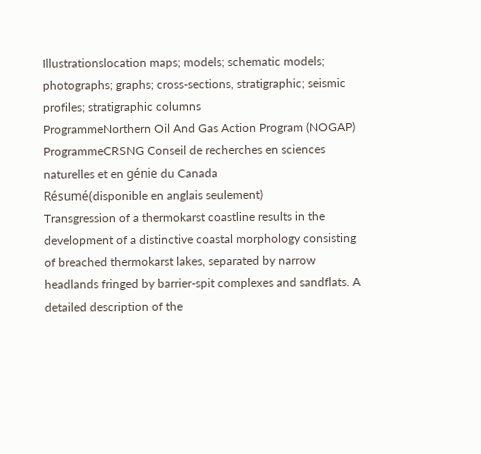Illustrationslocation maps; models; schematic models; photographs; graphs; cross-sections, stratigraphic; seismic profiles; stratigraphic columns
ProgrammeNorthern Oil And Gas Action Program (NOGAP)
ProgrammeCRSNG Conseil de recherches en sciences naturelles et en génie du Canada
Résumé(disponible en anglais seulement)
Transgression of a thermokarst coastline results in the development of a distinctive coastal morphology consisting of breached thermokarst lakes, separated by narrow headlands fringed by barrier-spit complexes and sandflats. A detailed description of the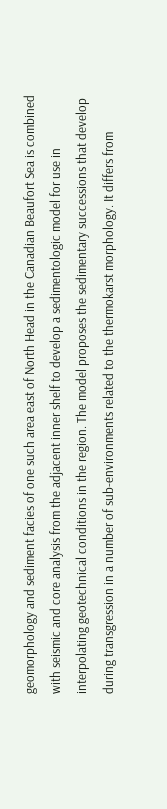geomorphology and sediment facies of one such area east of North Head in the Canadian Beaufort Sea is combined with seismic and core analysis from the adjacent inner shelf to develop a sedimentologic model for use in interpolating geotechnical conditions in the region. The model proposes the sedimentary successions that develop during transgression in a number of sub-environments related to the thermokarst morphology. It differs from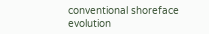conventional shoreface evolution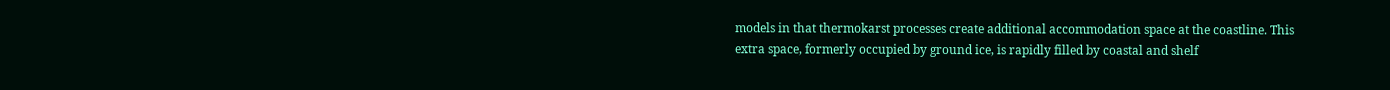models in that thermokarst processes create additional accommodation space at the coastline. This extra space, formerly occupied by ground ice, is rapidly filled by coastal and shelf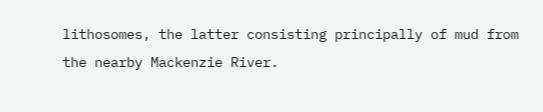lithosomes, the latter consisting principally of mud from the nearby Mackenzie River.